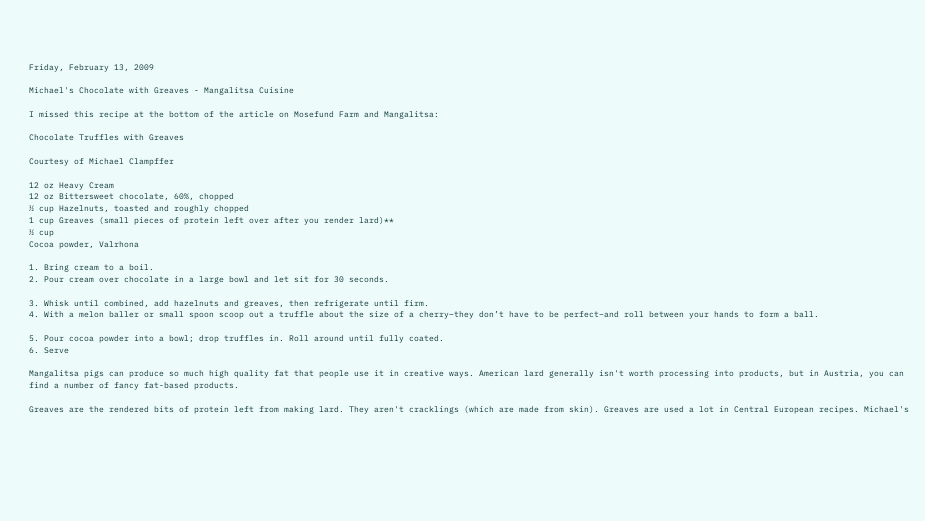Friday, February 13, 2009

Michael's Chocolate with Greaves - Mangalitsa Cuisine

I missed this recipe at the bottom of the article on Mosefund Farm and Mangalitsa:

Chocolate Truffles with Greaves

Courtesy of Michael Clampffer

12 oz Heavy Cream
12 oz Bittersweet chocolate, 60%, chopped
½ cup Hazelnuts, toasted and roughly chopped
1 cup Greaves (small pieces of protein left over after you render lard)**
½ cup
Cocoa powder, Valrhona

1. Bring cream to a boil.
2. Pour cream over chocolate in a large bowl and let sit for 30 seconds.

3. Whisk until combined, add hazelnuts and greaves, then refrigerate until firm.
4. With a melon baller or small spoon scoop out a truffle about the size of a cherry–they don’t have to be perfect–and roll between your hands to form a ball.

5. Pour cocoa powder into a bowl; drop truffles in. Roll around until fully coated.
6. Serve

Mangalitsa pigs can produce so much high quality fat that people use it in creative ways. American lard generally isn't worth processing into products, but in Austria, you can find a number of fancy fat-based products.

Greaves are the rendered bits of protein left from making lard. They aren't cracklings (which are made from skin). Greaves are used a lot in Central European recipes. Michael's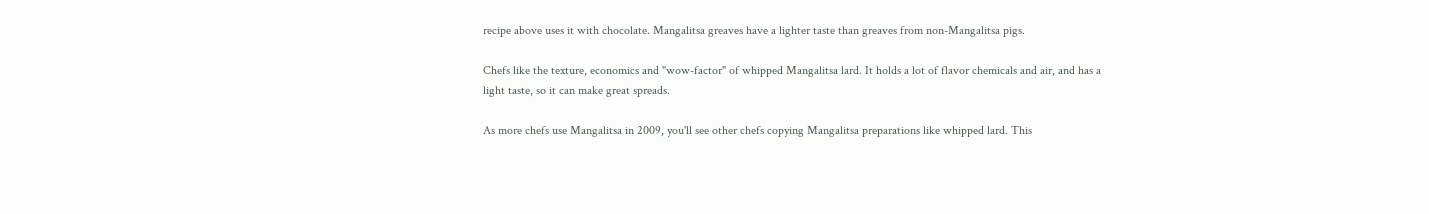recipe above uses it with chocolate. Mangalitsa greaves have a lighter taste than greaves from non-Mangalitsa pigs.

Chefs like the texture, economics and "wow-factor" of whipped Mangalitsa lard. It holds a lot of flavor chemicals and air, and has a light taste, so it can make great spreads.

As more chefs use Mangalitsa in 2009, you'll see other chefs copying Mangalitsa preparations like whipped lard. This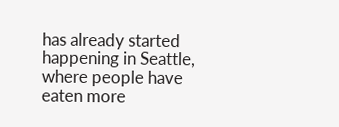has already started happening in Seattle, where people have eaten more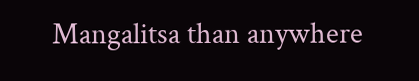Mangalitsa than anywhere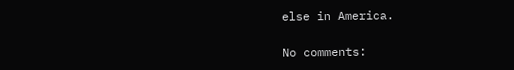else in America.

No comments: